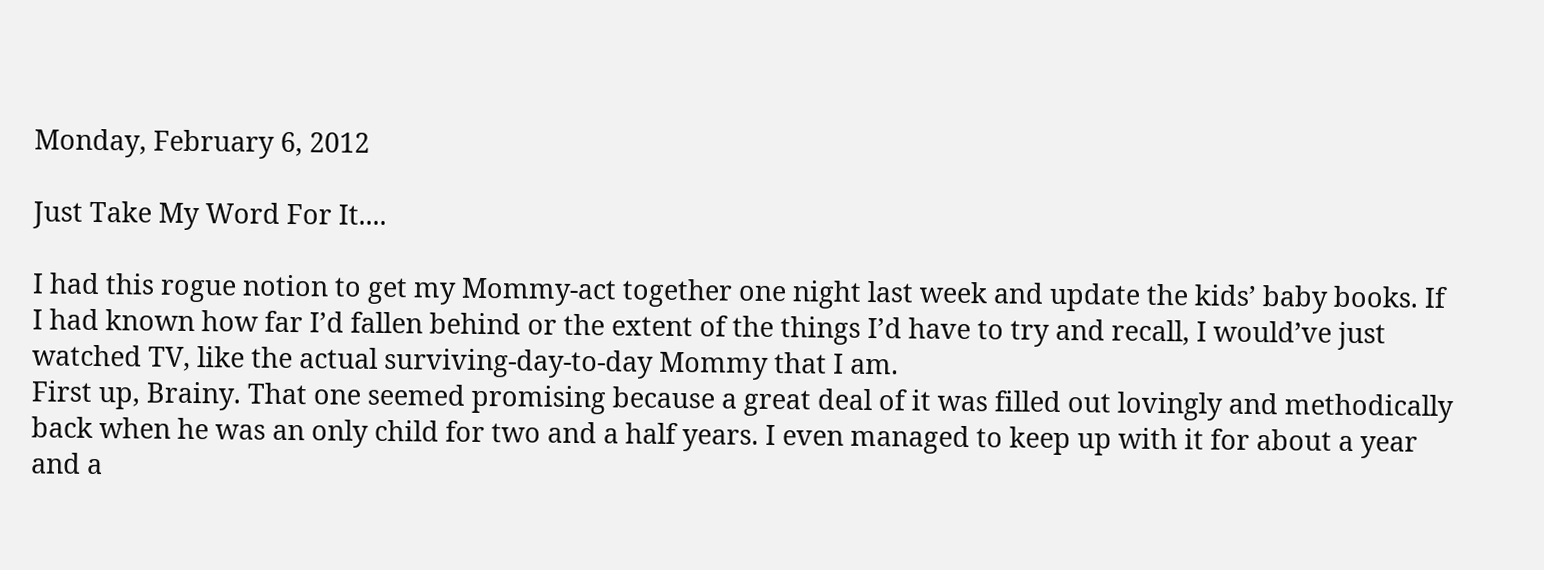Monday, February 6, 2012

Just Take My Word For It....

I had this rogue notion to get my Mommy-act together one night last week and update the kids’ baby books. If I had known how far I’d fallen behind or the extent of the things I’d have to try and recall, I would’ve just watched TV, like the actual surviving-day-to-day Mommy that I am.
First up, Brainy. That one seemed promising because a great deal of it was filled out lovingly and methodically back when he was an only child for two and a half years. I even managed to keep up with it for about a year and a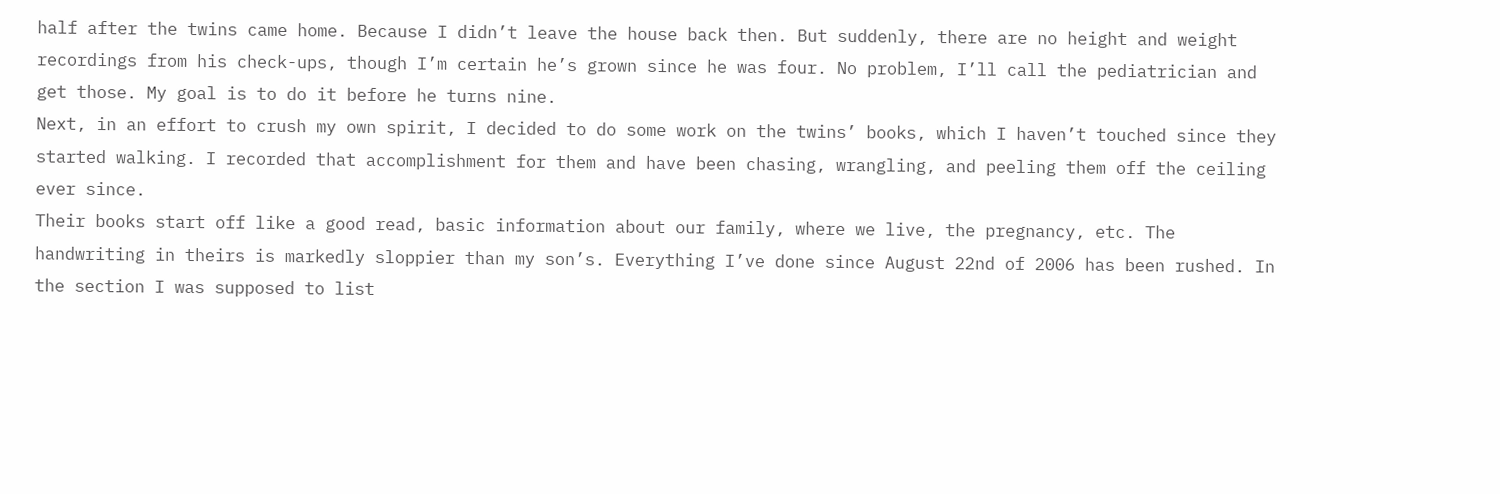half after the twins came home. Because I didn’t leave the house back then. But suddenly, there are no height and weight recordings from his check-ups, though I’m certain he’s grown since he was four. No problem, I’ll call the pediatrician and get those. My goal is to do it before he turns nine.
Next, in an effort to crush my own spirit, I decided to do some work on the twins’ books, which I haven’t touched since they started walking. I recorded that accomplishment for them and have been chasing, wrangling, and peeling them off the ceiling ever since.
Their books start off like a good read, basic information about our family, where we live, the pregnancy, etc. The handwriting in theirs is markedly sloppier than my son’s. Everything I’ve done since August 22nd of 2006 has been rushed. In the section I was supposed to list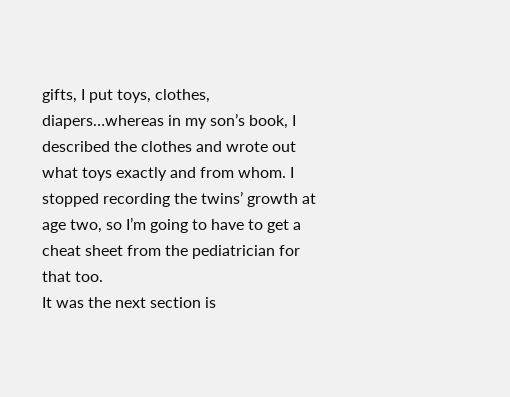gifts, I put toys, clothes, diapers…whereas in my son’s book, I described the clothes and wrote out what toys exactly and from whom. I stopped recording the twins’ growth at age two, so I’m going to have to get a cheat sheet from the pediatrician for that too.
It was the next section is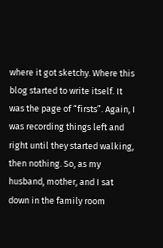where it got sketchy. Where this blog started to write itself. It was the page of “firsts”. Again, I was recording things left and right until they started walking, then nothing. So, as my husband, mother, and I sat down in the family room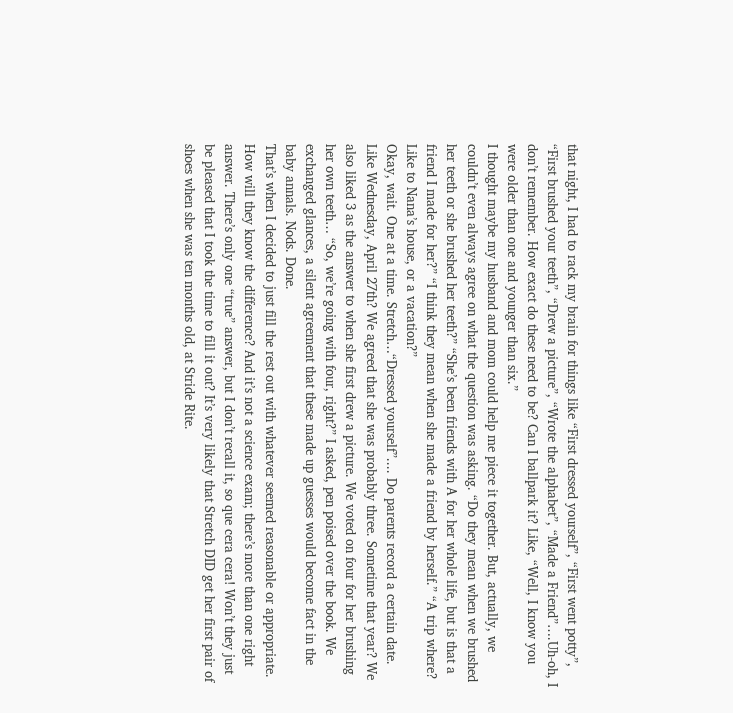that night, I had to rack my brain for things like “First dressed yourself”, “First went potty”, “First brushed your teeth”, “Drew a picture”, “Wrote the alphabet”, “Made a Friend”….Uh-oh, I don’t remember. How exact do these need to be? Can I ballpark it? Like, “Well, I know you were older than one and younger than six.”
I thought maybe my husband and mom could help me piece it together. But, actually, we couldn’t even always agree on what the question was asking. “Do they mean when we brushed her teeth or she brushed her teeth?” “She’s been friends with A for her whole life, but is that a friend I made for her?” “I think they mean when she made a friend by herself.” “A trip where? Like to Nana’s house, or a vacation?”
Okay, wait. One at a time. Stretch…“Dressed yourself”.... Do parents record a certain date. Like Wednesday, April 27th? We agreed that she was probably three. Sometime that year? We also liked 3 as the answer to when she first drew a picture. We voted on four for her brushing her own teeth… “So, we’re going with four, right?” I asked, pen poised over the book. We exchanged glances, a silent agreement that these made up guesses would become fact in the baby annals. Nods. Done.
That’s when I decided to just fill the rest out with whatever seemed reasonable or appropriate. How will they know the difference? And it’s not a science exam; there’s more than one right answer. There’s only one “true” answer, but I don’t recall it, so que cera cera! Won’t they just be pleased that I took the time to fill it out? It’s very likely that Stretch DID get her first pair of shoes when she was ten months old, at Stride Rite.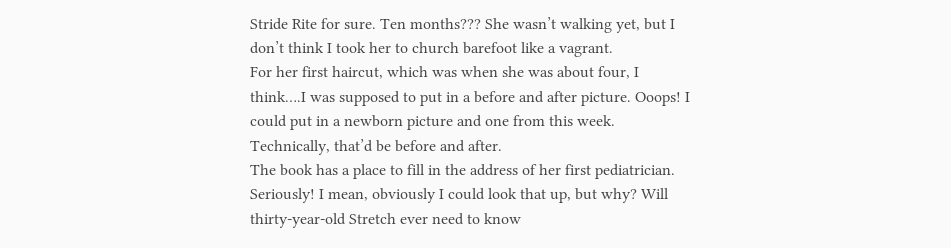Stride Rite for sure. Ten months??? She wasn’t walking yet, but I don’t think I took her to church barefoot like a vagrant.
For her first haircut, which was when she was about four, I think….I was supposed to put in a before and after picture. Ooops! I could put in a newborn picture and one from this week. Technically, that’d be before and after.
The book has a place to fill in the address of her first pediatrician. Seriously! I mean, obviously I could look that up, but why? Will thirty-year-old Stretch ever need to know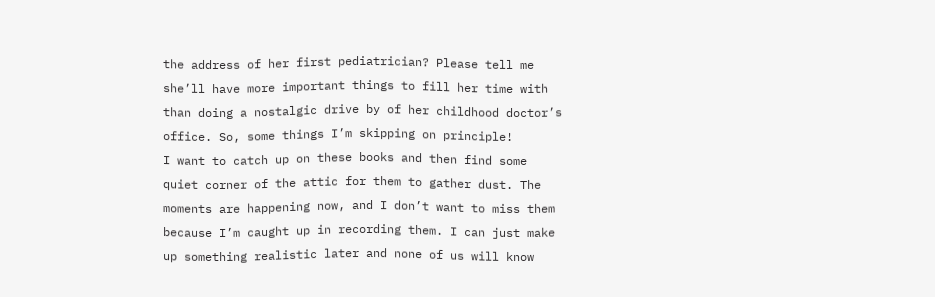the address of her first pediatrician? Please tell me she’ll have more important things to fill her time with than doing a nostalgic drive by of her childhood doctor’s office. So, some things I’m skipping on principle!
I want to catch up on these books and then find some quiet corner of the attic for them to gather dust. The moments are happening now, and I don’t want to miss them because I’m caught up in recording them. I can just make up something realistic later and none of us will know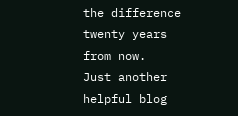the difference twenty years from now.
Just another helpful blog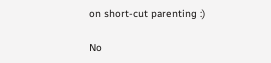on short-cut parenting :)

No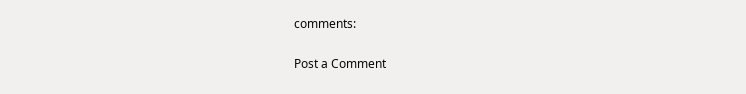comments:

Post a Comment